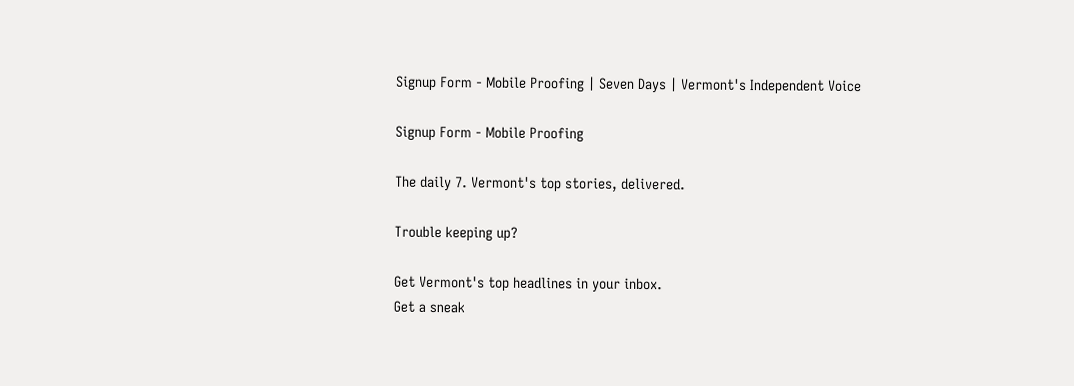Signup Form - Mobile Proofing | Seven Days | Vermont's Independent Voice

Signup Form - Mobile Proofing

The daily 7. Vermont's top stories, delivered.

Trouble keeping up?

Get Vermont's top headlines in your inbox.
Get a sneak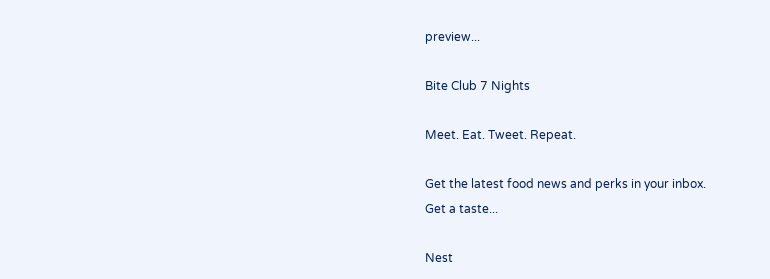preview...

Bite Club 7 Nights

Meet. Eat. Tweet. Repeat.

Get the latest food news and perks in your inbox.
Get a taste...

Nest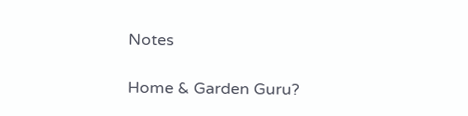Notes

Home & Garden Guru?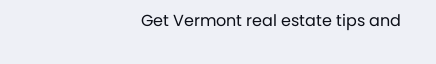Get Vermont real estate tips and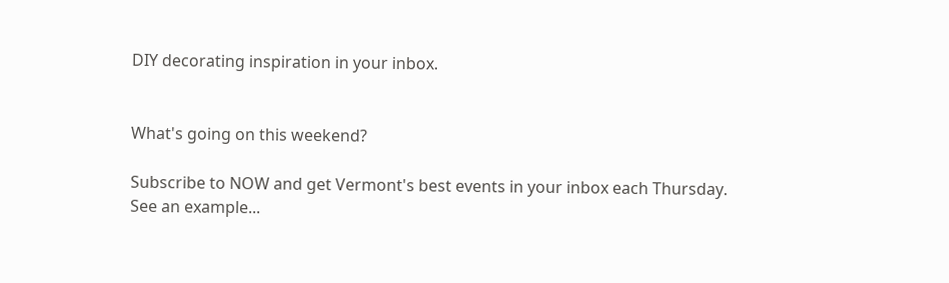DIY decorating inspiration in your inbox.


What's going on this weekend?

Subscribe to NOW and get Vermont's best events in your inbox each Thursday.
See an example...